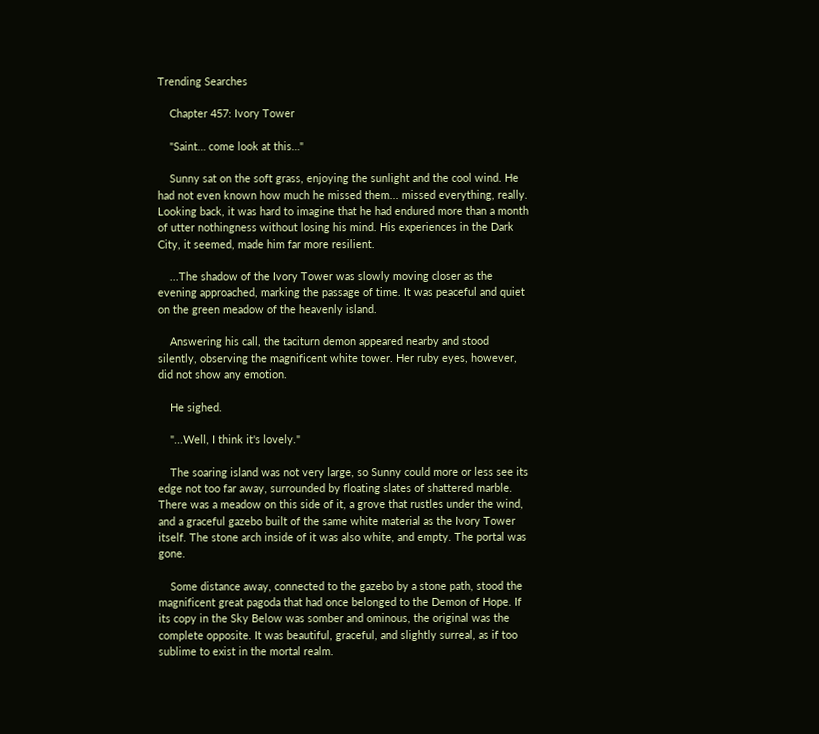Trending Searches

    Chapter 457: Ivory Tower

    "Saint… come look at this…"

    Sunny sat on the soft grass, enjoying the sunlight and the cool wind. He had not even known how much he missed them... missed everything, really. Looking back, it was hard to imagine that he had endured more than a month of utter nothingness without losing his mind. His experiences in the Dark City, it seemed, made him far more resilient.

    ...The shadow of the Ivory Tower was slowly moving closer as the evening approached, marking the passage of time. It was peaceful and quiet on the green meadow of the heavenly island.

    Answering his call, the taciturn demon appeared nearby and stood silently, observing the magnificent white tower. Her ruby eyes, however, did not show any emotion.

    He sighed.

    "...Well, I think it's lovely."

    The soaring island was not very large, so Sunny could more or less see its edge not too far away, surrounded by floating slates of shattered marble. There was a meadow on this side of it, a grove that rustles under the wind, and a graceful gazebo built of the same white material as the Ivory Tower itself. The stone arch inside of it was also white, and empty. The portal was gone.

    Some distance away, connected to the gazebo by a stone path, stood the magnificent great pagoda that had once belonged to the Demon of Hope. If its copy in the Sky Below was somber and ominous, the original was the complete opposite. It was beautiful, graceful, and slightly surreal, as if too sublime to exist in the mortal realm.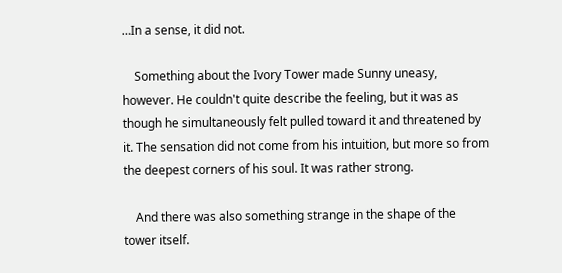…In a sense, it did not.

    Something about the Ivory Tower made Sunny uneasy, however. He couldn't quite describe the feeling, but it was as though he simultaneously felt pulled toward it and threatened by it. The sensation did not come from his intuition, but more so from the deepest corners of his soul. It was rather strong.

    And there was also something strange in the shape of the tower itself.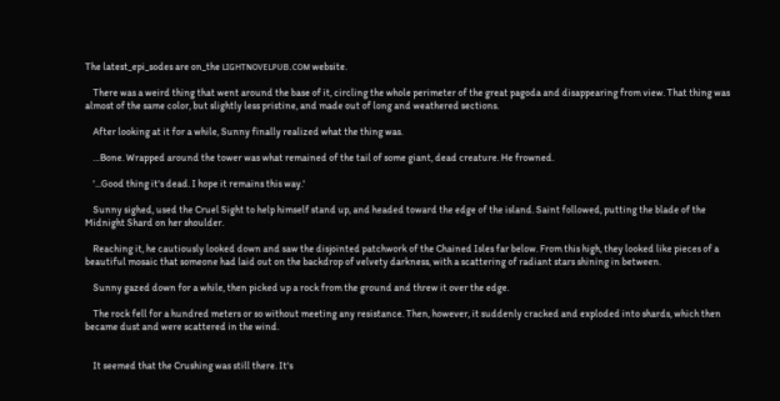The latest_epi_sodes are on_the ʟɪɢʜᴛɴᴏᴠᴇʟᴘᴜʙ.ᴄᴏᴍ website.

    There was a weird thing that went around the base of it, circling the whole perimeter of the great pagoda and disappearing from view. That thing was almost of the same color, but slightly less pristine, and made out of long and weathered sections.

    After looking at it for a while, Sunny finally realized what the thing was.

    …Bone. Wrapped around the tower was what remained of the tail of some giant, dead creature. He frowned.

    '...Good thing it's dead. I hope it remains this way.'

    Sunny sighed, used the Cruel Sight to help himself stand up, and headed toward the edge of the island. Saint followed, putting the blade of the Midnight Shard on her shoulder.

    Reaching it, he cautiously looked down and saw the disjointed patchwork of the Chained Isles far below. From this high, they looked like pieces of a beautiful mosaic that someone had laid out on the backdrop of velvety darkness, with a scattering of radiant stars shining in between.

    Sunny gazed down for a while, then picked up a rock from the ground and threw it over the edge.

    The rock fell for a hundred meters or so without meeting any resistance. Then, however, it suddenly cracked and exploded into shards, which then became dust and were scattered in the wind.


    It seemed that the Crushing was still there. It's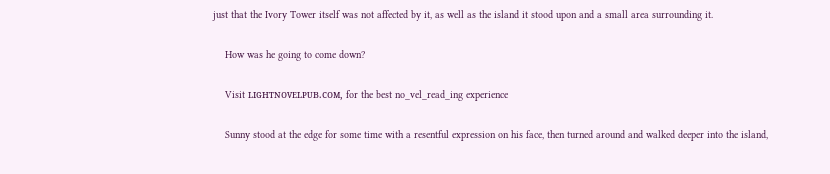just that the Ivory Tower itself was not affected by it, as well as the island it stood upon and a small area surrounding it.

    How was he going to come down?

    Visit ʟɪɢʜᴛɴᴏᴠᴇʟᴘᴜʙ.ᴄᴏᴍ, for the best no_vel_read_ing experience

    Sunny stood at the edge for some time with a resentful expression on his face, then turned around and walked deeper into the island,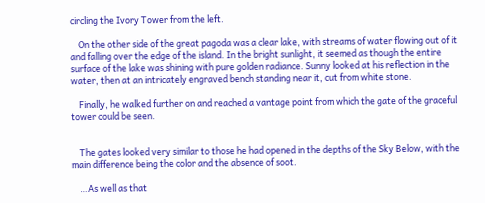circling the Ivory Tower from the left.

    On the other side of the great pagoda was a clear lake, with streams of water flowing out of it and falling over the edge of the island. In the bright sunlight, it seemed as though the entire surface of the lake was shining with pure golden radiance. Sunny looked at his reflection in the water, then at an intricately engraved bench standing near it, cut from white stone.

    Finally, he walked further on and reached a vantage point from which the gate of the graceful tower could be seen.


    The gates looked very similar to those he had opened in the depths of the Sky Below, with the main difference being the color and the absence of soot.

    …As well as that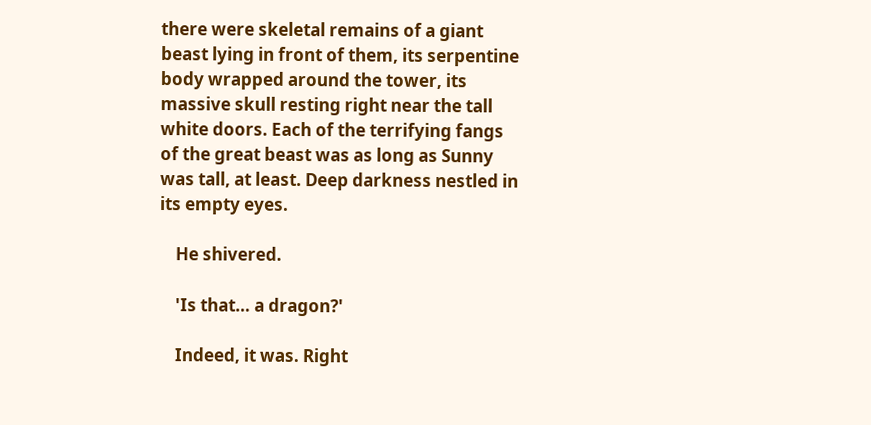there were skeletal remains of a giant beast lying in front of them, its serpentine body wrapped around the tower, its massive skull resting right near the tall white doors. Each of the terrifying fangs of the great beast was as long as Sunny was tall, at least. Deep darkness nestled in its empty eyes.

    He shivered.

    'Is that… a dragon?'

    Indeed, it was. Right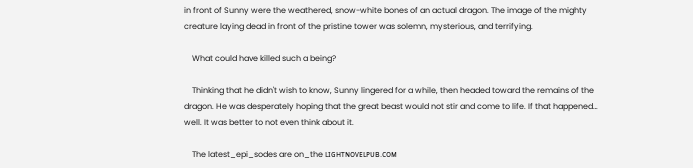in front of Sunny were the weathered, snow-white bones of an actual dragon. The image of the mighty creature laying dead in front of the pristine tower was solemn, mysterious, and terrifying.

    What could have killed such a being?

    Thinking that he didn't wish to know, Sunny lingered for a while, then headed toward the remains of the dragon. He was desperately hoping that the great beast would not stir and come to life. If that happened… well. It was better to not even think about it.

    The latest_epi_sodes are on_the ʟɪɢʜᴛɴᴏᴠᴇʟᴘᴜʙ.ᴄᴏᴍ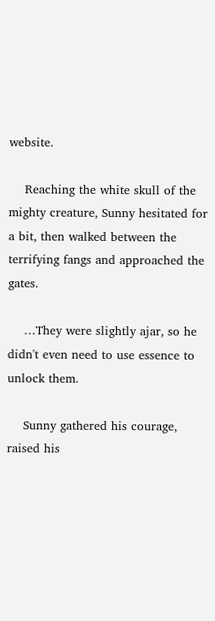website.

    Reaching the white skull of the mighty creature, Sunny hesitated for a bit, then walked between the terrifying fangs and approached the gates.

    …They were slightly ajar, so he didn't even need to use essence to unlock them.

    Sunny gathered his courage, raised his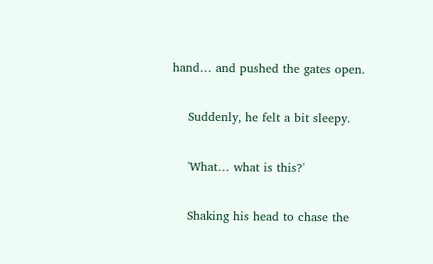hand… and pushed the gates open.

    Suddenly, he felt a bit sleepy.

    'What… what is this?'

    Shaking his head to chase the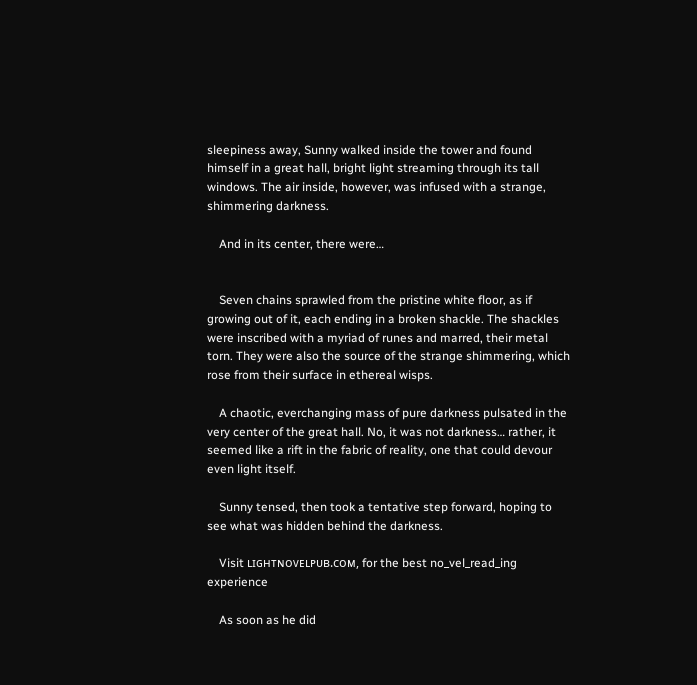sleepiness away, Sunny walked inside the tower and found himself in a great hall, bright light streaming through its tall windows. The air inside, however, was infused with a strange, shimmering darkness.

    And in its center, there were…


    Seven chains sprawled from the pristine white floor, as if growing out of it, each ending in a broken shackle. The shackles were inscribed with a myriad of runes and marred, their metal torn. They were also the source of the strange shimmering, which rose from their surface in ethereal wisps.

    A chaotic, everchanging mass of pure darkness pulsated in the very center of the great hall. No, it was not darkness… rather, it seemed like a rift in the fabric of reality, one that could devour even light itself.

    Sunny tensed, then took a tentative step forward, hoping to see what was hidden behind the darkness.

    Visit ʟɪɢʜᴛɴᴏᴠᴇʟᴘᴜʙ.ᴄᴏᴍ, for the best no_vel_read_ing experience

    As soon as he did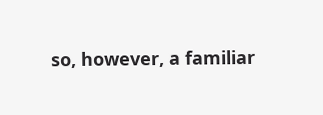so, however, a familiar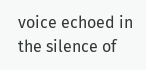voice echoed in the silence of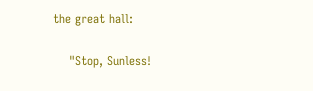the great hall:

    "Stop, Sunless!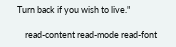Turn back if you wish to live."

    read-content read-mode read-font